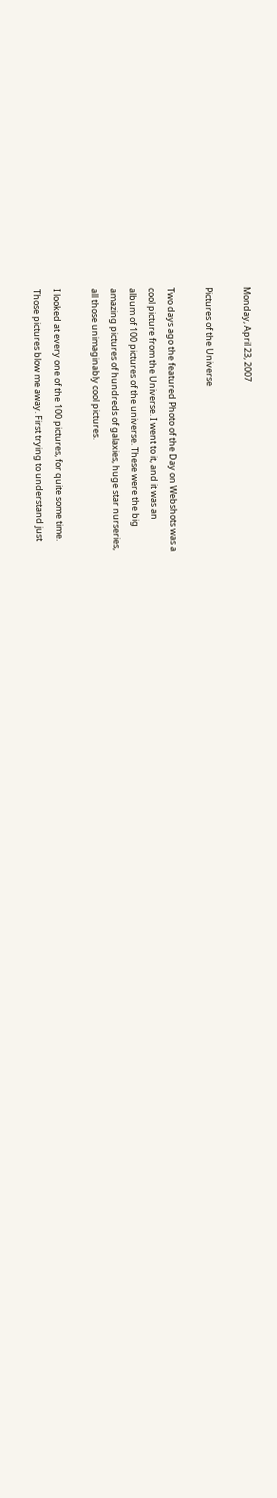Monday, April 23, 2007

Pictures of the Universe

Two days ago the featured Photo of the Day on Webshots was a
cool picture from the Universe. I went to it, and it was an
album of 100 pictures of the universe. These were the big
amazing pictures of hundreds of galaxies, huge star nurseries,
all those unimaginably cool pictures.

I looked at every one of the 100 pictures, for quite some time.
Those pictures blow me away. First trying to understand just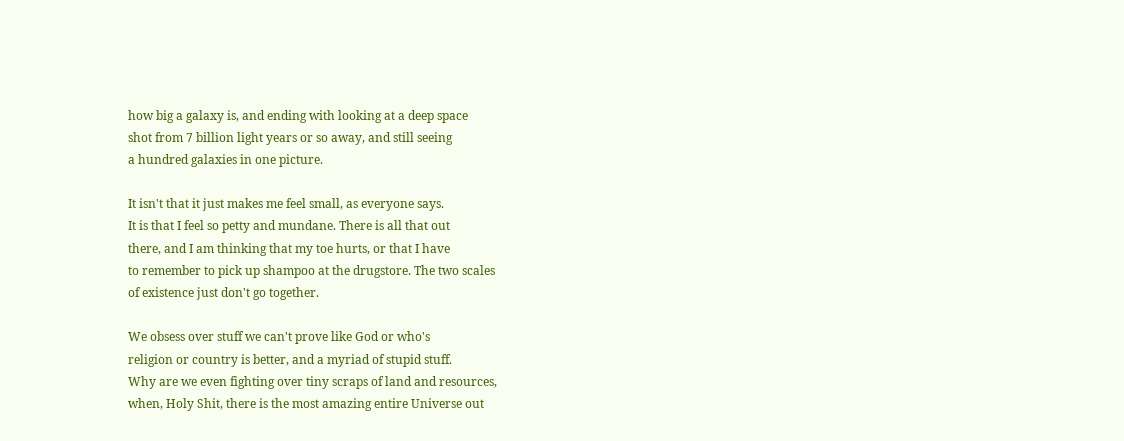how big a galaxy is, and ending with looking at a deep space
shot from 7 billion light years or so away, and still seeing
a hundred galaxies in one picture.

It isn't that it just makes me feel small, as everyone says.
It is that I feel so petty and mundane. There is all that out
there, and I am thinking that my toe hurts, or that I have
to remember to pick up shampoo at the drugstore. The two scales
of existence just don't go together.

We obsess over stuff we can't prove like God or who's
religion or country is better, and a myriad of stupid stuff.
Why are we even fighting over tiny scraps of land and resources,
when, Holy Shit, there is the most amazing entire Universe out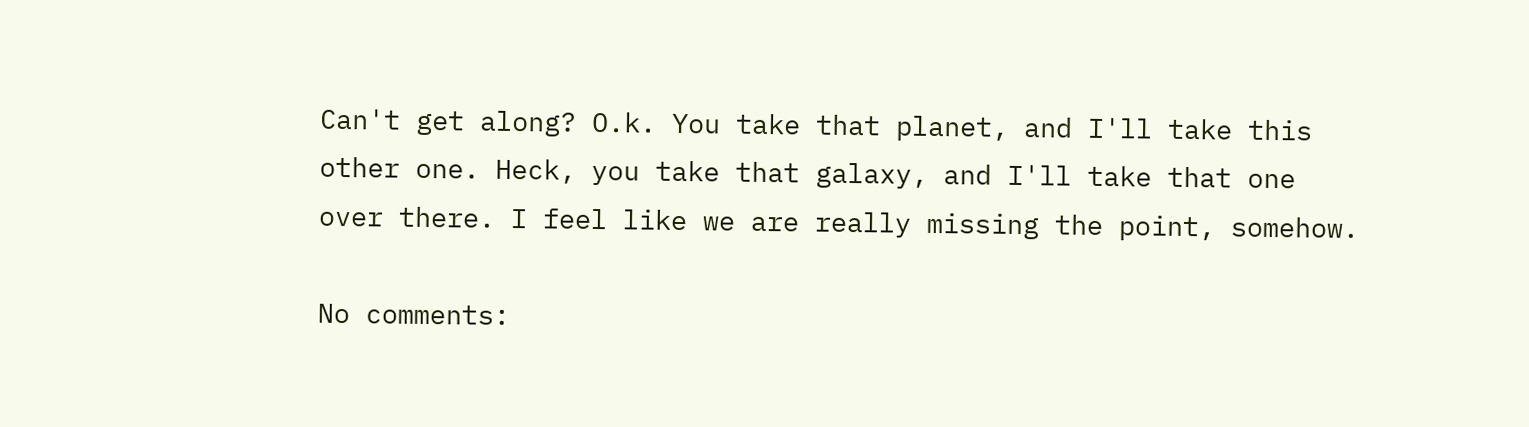Can't get along? O.k. You take that planet, and I'll take this
other one. Heck, you take that galaxy, and I'll take that one
over there. I feel like we are really missing the point, somehow.

No comments: